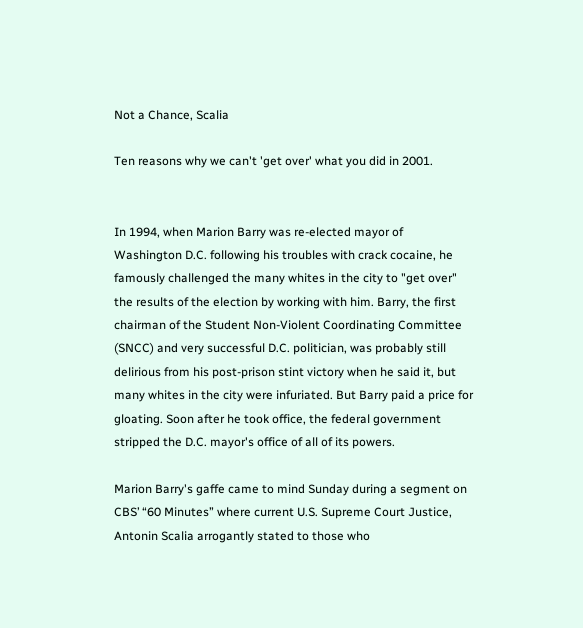Not a Chance, Scalia

Ten reasons why we can't 'get over' what you did in 2001.


In 1994, when Marion Barry was re-elected mayor of Washington D.C. following his troubles with crack cocaine, he famously challenged the many whites in the city to "get over" the results of the election by working with him. Barry, the first chairman of the Student Non-Violent Coordinating Committee (SNCC) and very successful D.C. politician, was probably still delirious from his post-prison stint victory when he said it, but many whites in the city were infuriated. But Barry paid a price for gloating. Soon after he took office, the federal government stripped the D.C. mayor's office of all of its powers.

Marion Barry's gaffe came to mind Sunday during a segment on CBS’ “60 Minutes” where current U.S. Supreme Court Justice, Antonin Scalia arrogantly stated to those who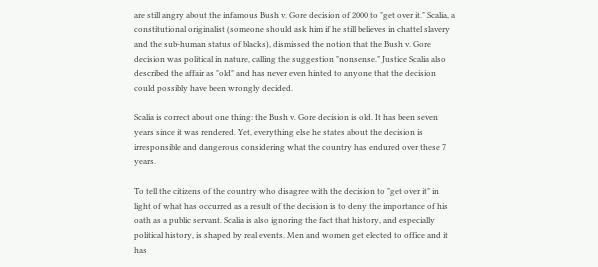are still angry about the infamous Bush v. Gore decision of 2000 to "get over it." Scalia, a constitutional originalist (someone should ask him if he still believes in chattel slavery and the sub-human status of blacks), dismissed the notion that the Bush v. Gore decision was political in nature, calling the suggestion "nonsense." Justice Scalia also described the affair as "old" and has never even hinted to anyone that the decision could possibly have been wrongly decided.

Scalia is correct about one thing: the Bush v. Gore decision is old. It has been seven years since it was rendered. Yet, everything else he states about the decision is irresponsible and dangerous considering what the country has endured over these 7 years.

To tell the citizens of the country who disagree with the decision to "get over it" in light of what has occurred as a result of the decision is to deny the importance of his oath as a public servant. Scalia is also ignoring the fact that history, and especially political history, is shaped by real events. Men and women get elected to office and it has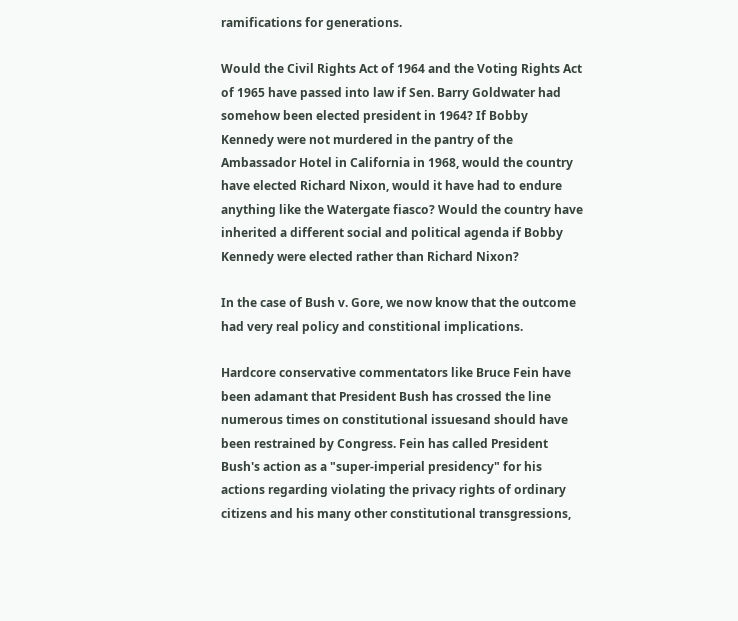ramifications for generations.

Would the Civil Rights Act of 1964 and the Voting Rights Act of 1965 have passed into law if Sen. Barry Goldwater had somehow been elected president in 1964? If Bobby Kennedy were not murdered in the pantry of the Ambassador Hotel in California in 1968, would the country have elected Richard Nixon, would it have had to endure anything like the Watergate fiasco? Would the country have inherited a different social and political agenda if Bobby Kennedy were elected rather than Richard Nixon?

In the case of Bush v. Gore, we now know that the outcome had very real policy and constitional implications.

Hardcore conservative commentators like Bruce Fein have been adamant that President Bush has crossed the line numerous times on constitutional issuesand should have been restrained by Congress. Fein has called President Bush's action as a "super-imperial presidency" for his actions regarding violating the privacy rights of ordinary citizens and his many other constitutional transgressions,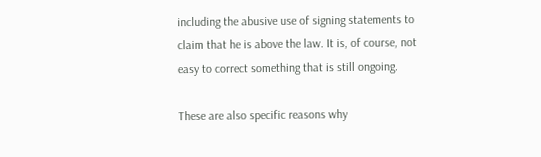including the abusive use of signing statements to claim that he is above the law. It is, of course, not easy to correct something that is still ongoing.

These are also specific reasons why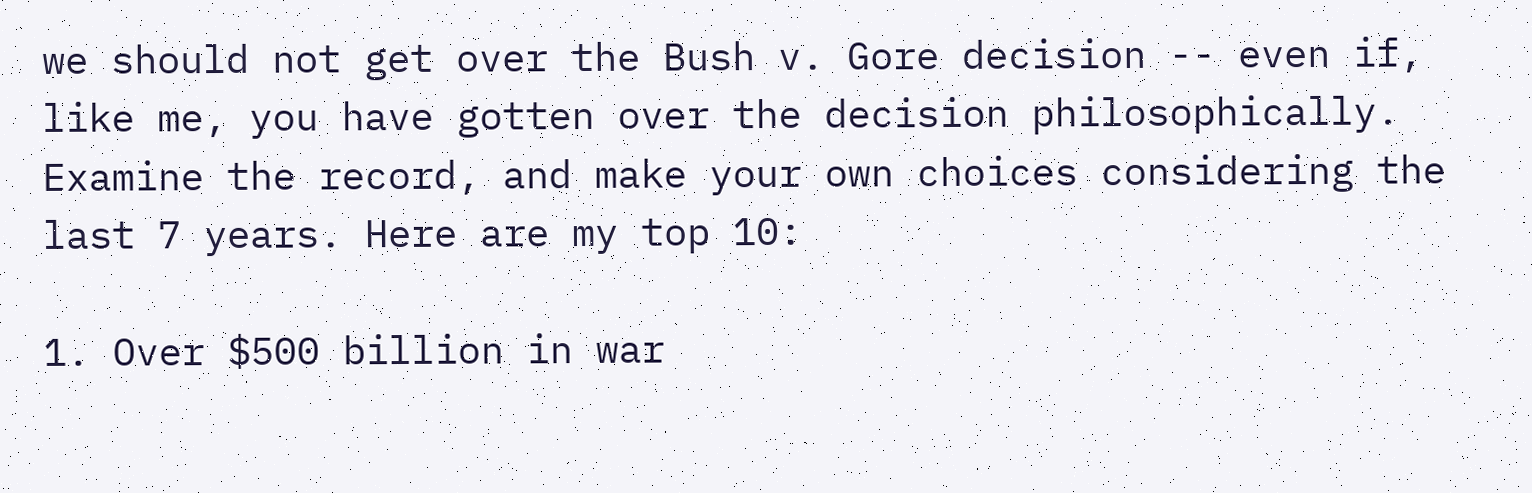we should not get over the Bush v. Gore decision -- even if, like me, you have gotten over the decision philosophically. Examine the record, and make your own choices considering the last 7 years. Here are my top 10:

1. Over $500 billion in war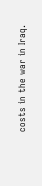costs in the war in Iraq.